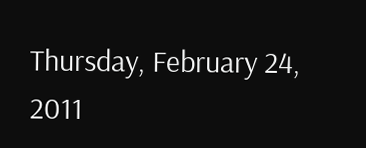Thursday, February 24, 2011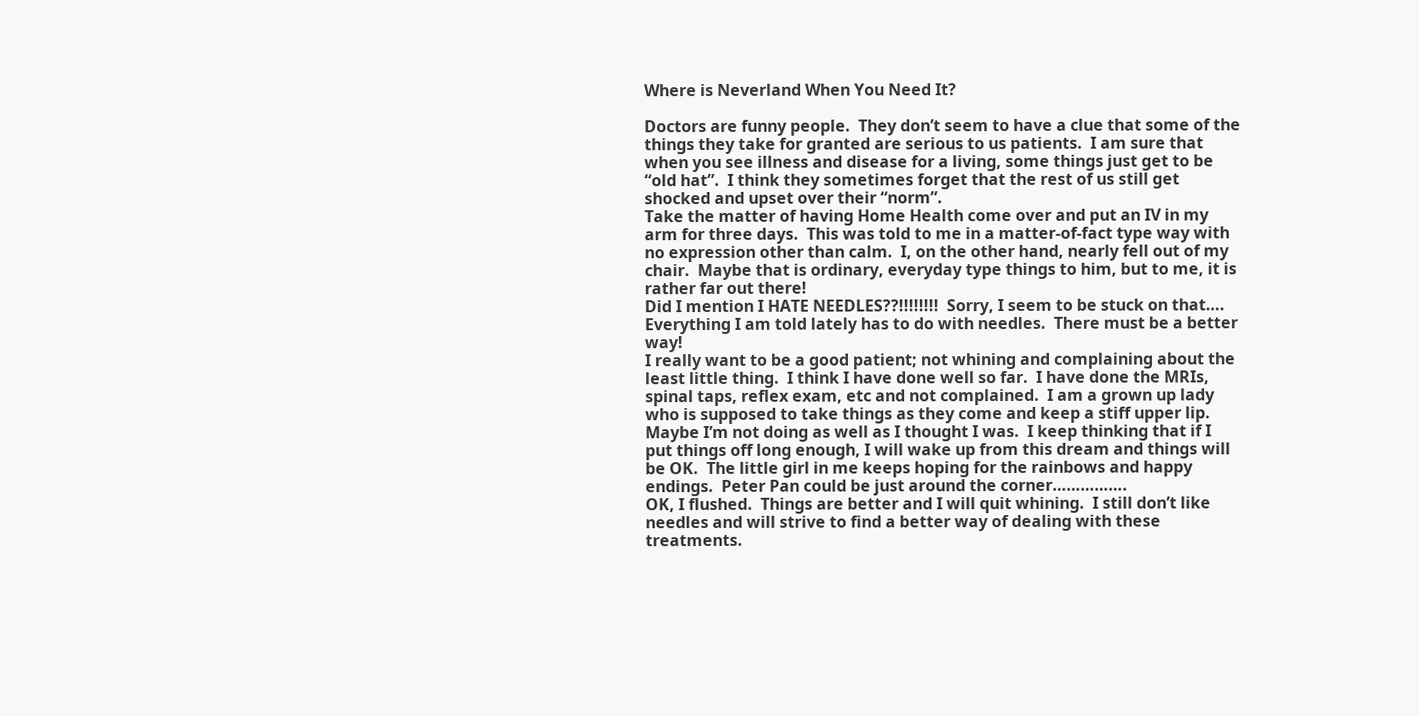Where is Neverland When You Need It?

Doctors are funny people.  They don’t seem to have a clue that some of the things they take for granted are serious to us patients.  I am sure that when you see illness and disease for a living, some things just get to be “old hat”.  I think they sometimes forget that the rest of us still get shocked and upset over their “norm”.
Take the matter of having Home Health come over and put an IV in my arm for three days.  This was told to me in a matter-of-fact type way with no expression other than calm.  I, on the other hand, nearly fell out of my chair.  Maybe that is ordinary, everyday type things to him, but to me, it is rather far out there!
Did I mention I HATE NEEDLES??!!!!!!!!  Sorry, I seem to be stuck on that…. Everything I am told lately has to do with needles.  There must be a better way!
I really want to be a good patient; not whining and complaining about the least little thing.  I think I have done well so far.  I have done the MRIs, spinal taps, reflex exam, etc and not complained.  I am a grown up lady who is supposed to take things as they come and keep a stiff upper lip.
Maybe I’m not doing as well as I thought I was.  I keep thinking that if I put things off long enough, I will wake up from this dream and things will be OK.  The little girl in me keeps hoping for the rainbows and happy endings.  Peter Pan could be just around the corner…………….
OK, I flushed.  Things are better and I will quit whining.  I still don’t like needles and will strive to find a better way of dealing with these treatments.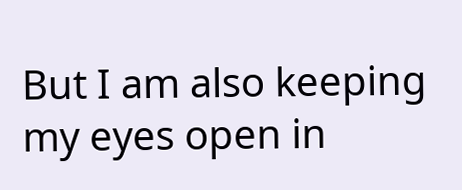But I am also keeping my eyes open in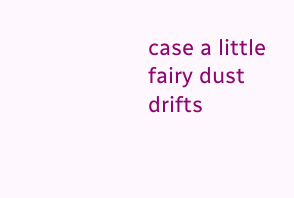case a little fairy dust drifts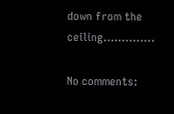down from the ceiling…………..

No comments: